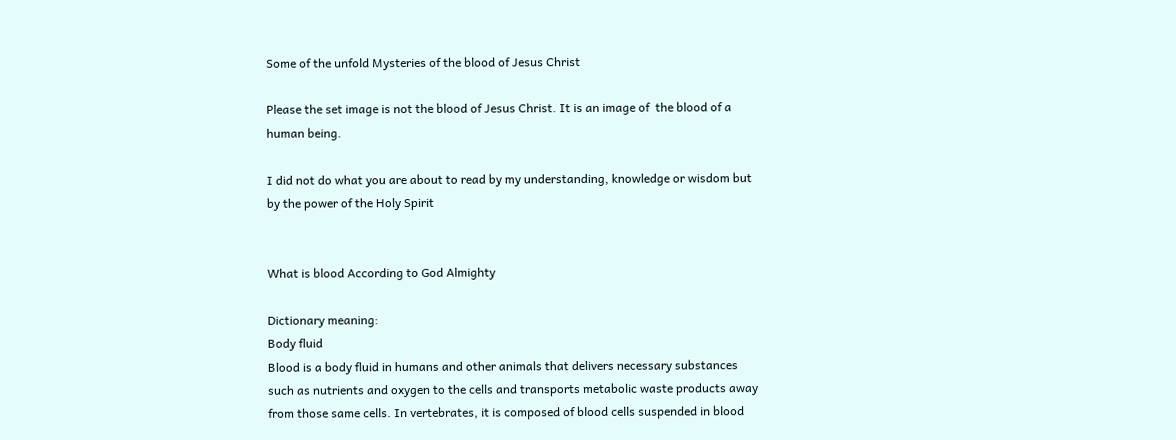Some of the unfold Mysteries of the blood of Jesus Christ

Please the set image is not the blood of Jesus Christ. It is an image of  the blood of a human being.

I did not do what you are about to read by my understanding, knowledge or wisdom but by the power of the Holy Spirit


What is blood According to God Almighty

Dictionary meaning:
Body fluid
Blood is a body fluid in humans and other animals that delivers necessary substances such as nutrients and oxygen to the cells and transports metabolic waste products away from those same cells. In vertebrates, it is composed of blood cells suspended in blood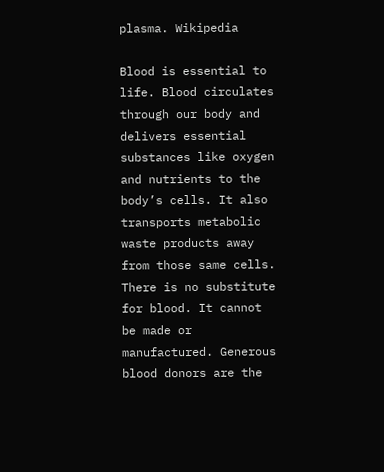plasma. Wikipedia

Blood is essential to life. Blood circulates through our body and delivers essential substances like oxygen and nutrients to the body’s cells. It also transports metabolic waste products away from those same cells. There is no substitute for blood. It cannot be made or manufactured. Generous blood donors are the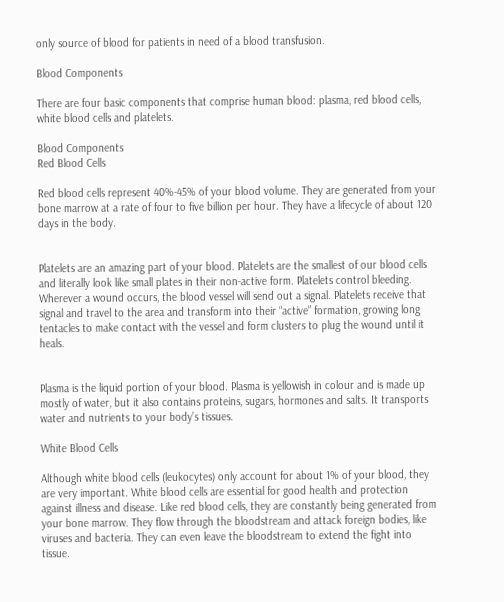only source of blood for patients in need of a blood transfusion.

Blood Components

There are four basic components that comprise human blood: plasma, red blood cells, white blood cells and platelets.

Blood Components
Red Blood Cells

Red blood cells represent 40%-45% of your blood volume. They are generated from your bone marrow at a rate of four to five billion per hour. They have a lifecycle of about 120 days in the body.


Platelets are an amazing part of your blood. Platelets are the smallest of our blood cells and literally look like small plates in their non-active form. Platelets control bleeding. Wherever a wound occurs, the blood vessel will send out a signal. Platelets receive that signal and travel to the area and transform into their “active” formation, growing long tentacles to make contact with the vessel and form clusters to plug the wound until it heals.


Plasma is the liquid portion of your blood. Plasma is yellowish in colour and is made up mostly of water, but it also contains proteins, sugars, hormones and salts. It transports water and nutrients to your body’s tissues.

White Blood Cells

Although white blood cells (leukocytes) only account for about 1% of your blood, they are very important. White blood cells are essential for good health and protection against illness and disease. Like red blood cells, they are constantly being generated from your bone marrow. They flow through the bloodstream and attack foreign bodies, like viruses and bacteria. They can even leave the bloodstream to extend the fight into tissue.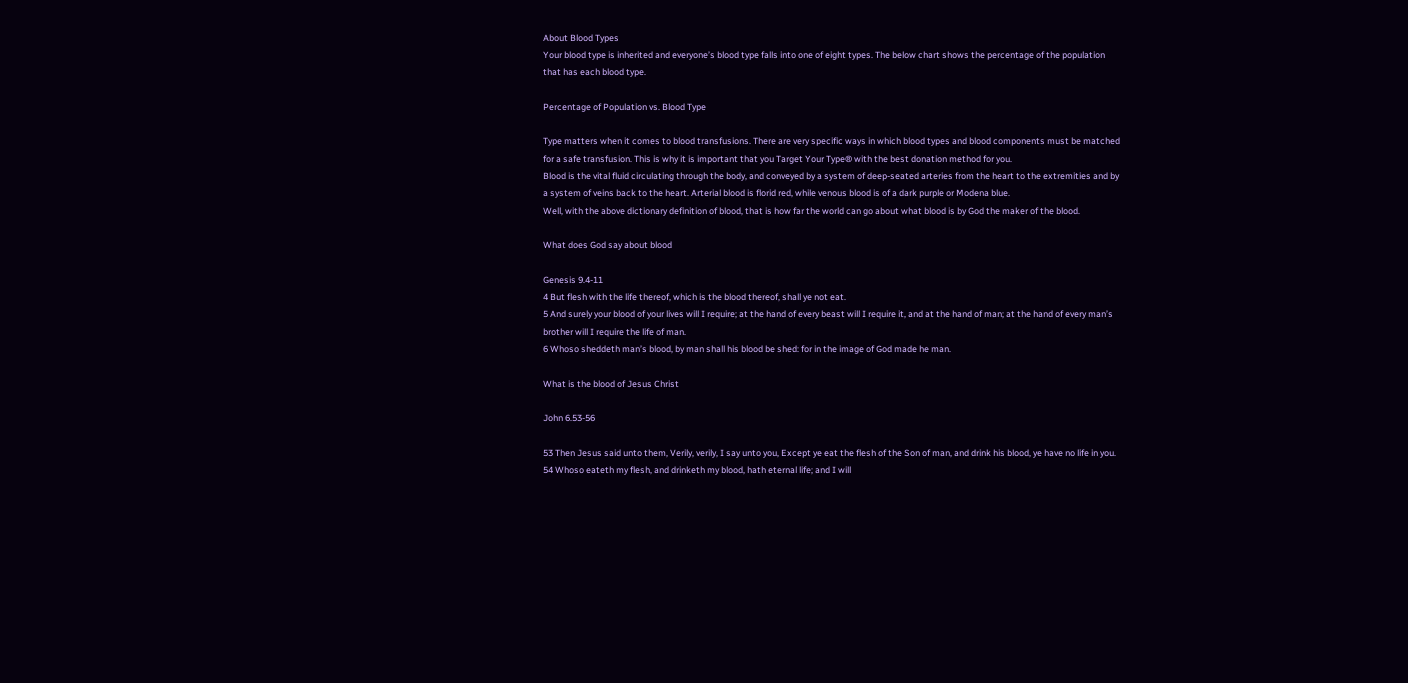About Blood Types
Your blood type is inherited and everyone’s blood type falls into one of eight types. The below chart shows the percentage of the population that has each blood type.

Percentage of Population vs. Blood Type

Type matters when it comes to blood transfusions. There are very specific ways in which blood types and blood components must be matched for a safe transfusion. This is why it is important that you Target Your Type® with the best donation method for you.
Blood is the vital fluid circulating through the body, and conveyed by a system of deep-seated arteries from the heart to the extremities and by a system of veins back to the heart. Arterial blood is florid red, while venous blood is of a dark purple or Modena blue.
Well, with the above dictionary definition of blood, that is how far the world can go about what blood is by God the maker of the blood.

What does God say about blood

Genesis 9.4-11
4 But flesh with the life thereof, which is the blood thereof, shall ye not eat.
5 And surely your blood of your lives will I require; at the hand of every beast will I require it, and at the hand of man; at the hand of every man’s brother will I require the life of man.
6 Whoso sheddeth man’s blood, by man shall his blood be shed: for in the image of God made he man.

What is the blood of Jesus Christ

John 6.53-56

53 Then Jesus said unto them, Verily, verily, I say unto you, Except ye eat the flesh of the Son of man, and drink his blood, ye have no life in you.
54 Whoso eateth my flesh, and drinketh my blood, hath eternal life; and I will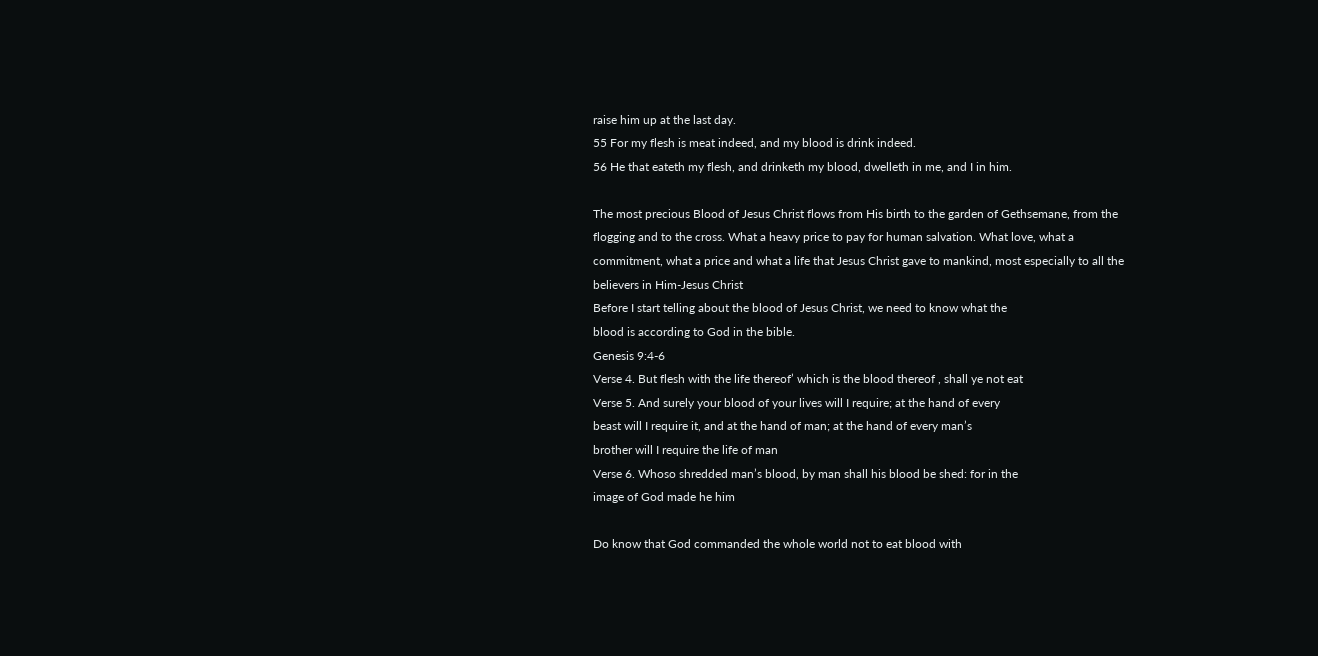raise him up at the last day.
55 For my flesh is meat indeed, and my blood is drink indeed.
56 He that eateth my flesh, and drinketh my blood, dwelleth in me, and I in him.

The most precious Blood of Jesus Christ flows from His birth to the garden of Gethsemane, from the flogging and to the cross. What a heavy price to pay for human salvation. What love, what a commitment, what a price and what a life that Jesus Christ gave to mankind, most especially to all the believers in Him-Jesus Christ
Before I start telling about the blood of Jesus Christ, we need to know what the
blood is according to God in the bible.
Genesis 9:4-6
Verse 4. But flesh with the life thereof’ which is the blood thereof , shall ye not eat
Verse 5. And surely your blood of your lives will I require; at the hand of every
beast will I require it, and at the hand of man; at the hand of every man’s
brother will I require the life of man
Verse 6. Whoso shredded man’s blood, by man shall his blood be shed: for in the
image of God made he him

Do know that God commanded the whole world not to eat blood with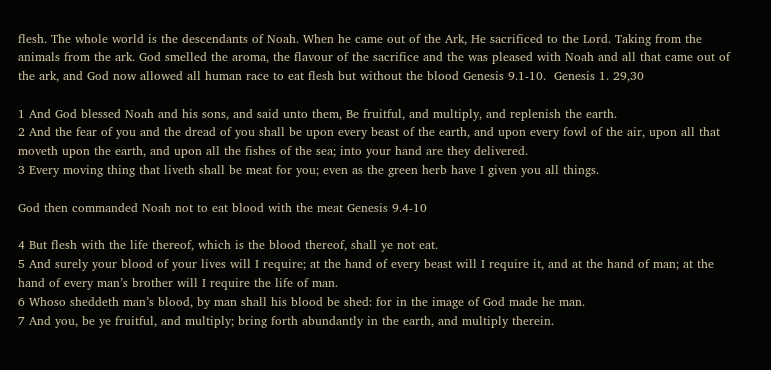flesh. The whole world is the descendants of Noah. When he came out of the Ark, He sacrificed to the Lord. Taking from the animals from the ark. God smelled the aroma, the flavour of the sacrifice and the was pleased with Noah and all that came out of the ark, and God now allowed all human race to eat flesh but without the blood Genesis 9.1-10.  Genesis 1. 29,30

1 And God blessed Noah and his sons, and said unto them, Be fruitful, and multiply, and replenish the earth.
2 And the fear of you and the dread of you shall be upon every beast of the earth, and upon every fowl of the air, upon all that moveth upon the earth, and upon all the fishes of the sea; into your hand are they delivered.
3 Every moving thing that liveth shall be meat for you; even as the green herb have I given you all things.

God then commanded Noah not to eat blood with the meat Genesis 9.4-10

4 But flesh with the life thereof, which is the blood thereof, shall ye not eat.
5 And surely your blood of your lives will I require; at the hand of every beast will I require it, and at the hand of man; at the hand of every man’s brother will I require the life of man.
6 Whoso sheddeth man’s blood, by man shall his blood be shed: for in the image of God made he man.
7 And you, be ye fruitful, and multiply; bring forth abundantly in the earth, and multiply therein.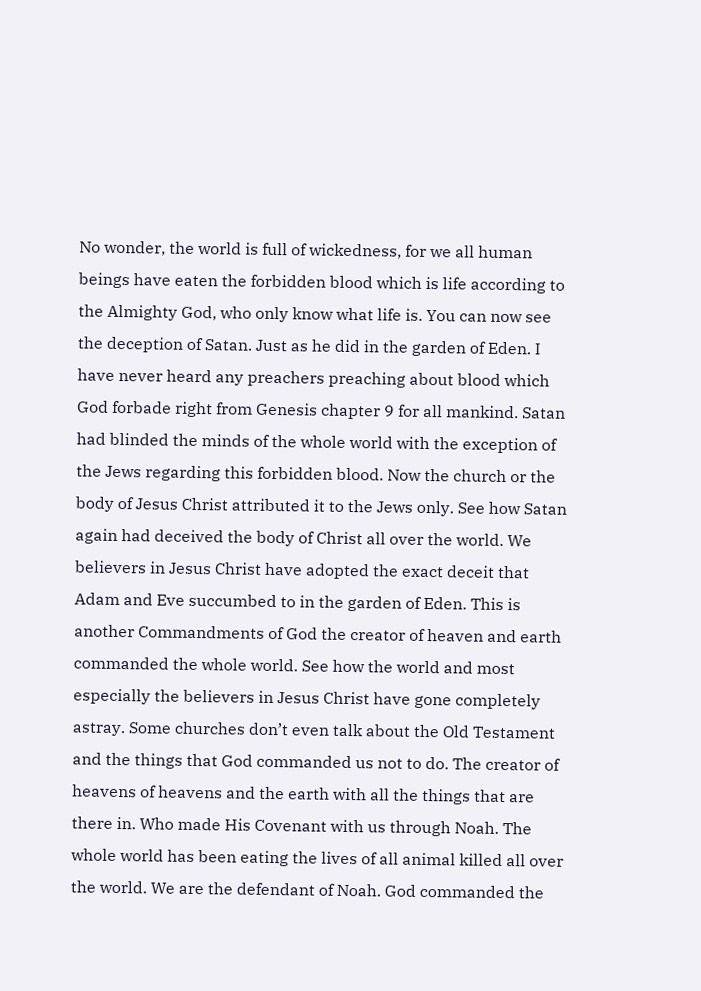No wonder, the world is full of wickedness, for we all human beings have eaten the forbidden blood which is life according to the Almighty God, who only know what life is. You can now see the deception of Satan. Just as he did in the garden of Eden. I have never heard any preachers preaching about blood which God forbade right from Genesis chapter 9 for all mankind. Satan had blinded the minds of the whole world with the exception of the Jews regarding this forbidden blood. Now the church or the body of Jesus Christ attributed it to the Jews only. See how Satan again had deceived the body of Christ all over the world. We believers in Jesus Christ have adopted the exact deceit that Adam and Eve succumbed to in the garden of Eden. This is another Commandments of God the creator of heaven and earth commanded the whole world. See how the world and most especially the believers in Jesus Christ have gone completely astray. Some churches don’t even talk about the Old Testament and the things that God commanded us not to do. The creator of heavens of heavens and the earth with all the things that are there in. Who made His Covenant with us through Noah. The whole world has been eating the lives of all animal killed all over the world. We are the defendant of Noah. God commanded the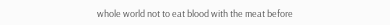whole world not to eat blood with the meat before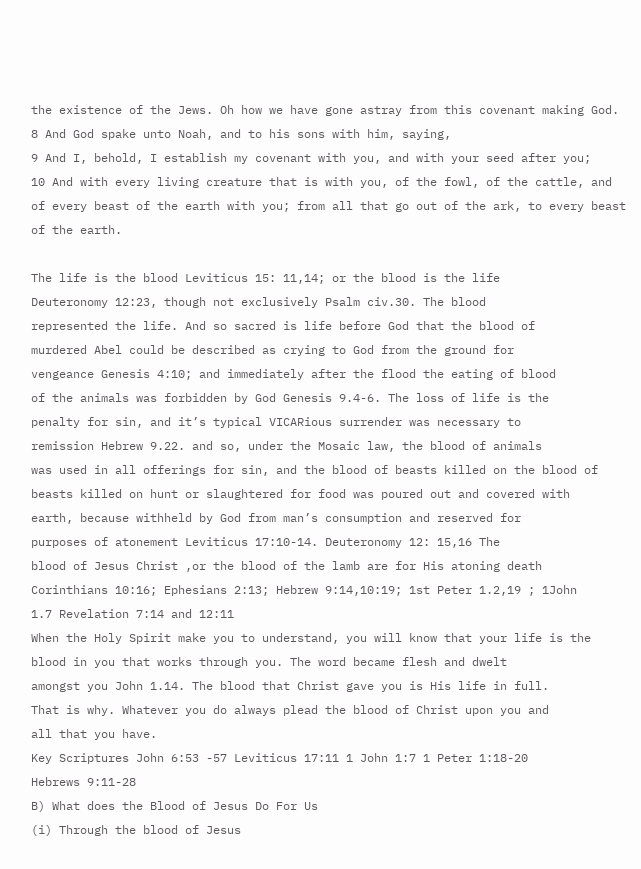the existence of the Jews. Oh how we have gone astray from this covenant making God.
8 And God spake unto Noah, and to his sons with him, saying,
9 And I, behold, I establish my covenant with you, and with your seed after you;
10 And with every living creature that is with you, of the fowl, of the cattle, and of every beast of the earth with you; from all that go out of the ark, to every beast of the earth.

The life is the blood Leviticus 15: 11,14; or the blood is the life
Deuteronomy 12:23, though not exclusively Psalm civ.30. The blood
represented the life. And so sacred is life before God that the blood of
murdered Abel could be described as crying to God from the ground for
vengeance Genesis 4:10; and immediately after the flood the eating of blood
of the animals was forbidden by God Genesis 9.4-6. The loss of life is the
penalty for sin, and it’s typical VICARious surrender was necessary to
remission Hebrew 9.22. and so, under the Mosaic law, the blood of animals
was used in all offerings for sin, and the blood of beasts killed on the blood of
beasts killed on hunt or slaughtered for food was poured out and covered with
earth, because withheld by God from man’s consumption and reserved for
purposes of atonement Leviticus 17:10-14. Deuteronomy 12: 15,16 The
blood of Jesus Christ ,or the blood of the lamb are for His atoning death
Corinthians 10:16; Ephesians 2:13; Hebrew 9:14,10:19; 1st Peter 1.2,19 ; 1John
1.7 Revelation 7:14 and 12:11
When the Holy Spirit make you to understand, you will know that your life is the
blood in you that works through you. The word became flesh and dwelt
amongst you John 1.14. The blood that Christ gave you is His life in full.
That is why. Whatever you do always plead the blood of Christ upon you and
all that you have.
Key Scriptures John 6:53 -57 Leviticus 17:11 1 John 1:7 1 Peter 1:18-20
Hebrews 9:11-28
B) What does the Blood of Jesus Do For Us
(i) Through the blood of Jesus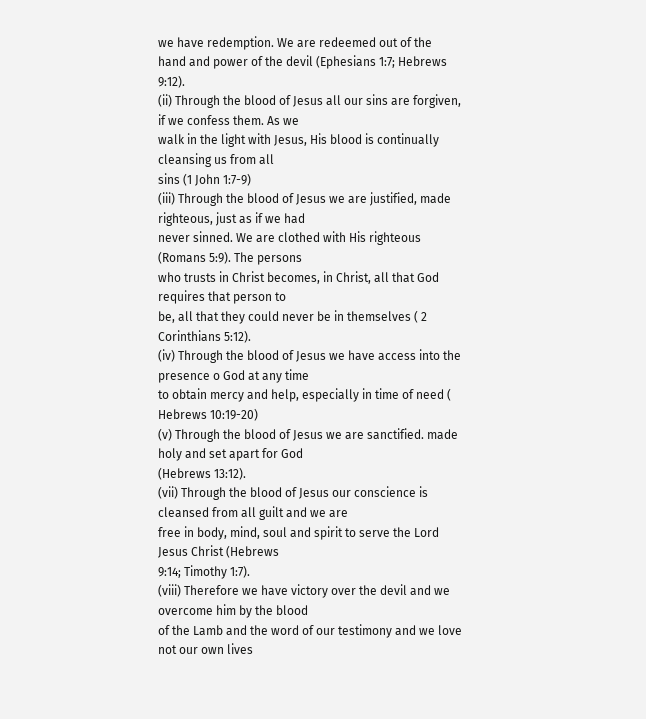we have redemption. We are redeemed out of the
hand and power of the devil (Ephesians 1:7; Hebrews 9:12).
(ii) Through the blood of Jesus all our sins are forgiven, if we confess them. As we
walk in the light with Jesus, His blood is continually cleansing us from all
sins (1 John 1:7-9)
(iii) Through the blood of Jesus we are justified, made righteous, just as if we had
never sinned. We are clothed with His righteous (Romans 5:9). The persons
who trusts in Christ becomes, in Christ, all that God requires that person to
be, all that they could never be in themselves ( 2 Corinthians 5:12).
(iv) Through the blood of Jesus we have access into the presence o God at any time
to obtain mercy and help, especially in time of need ( Hebrews 10:19-20)
(v) Through the blood of Jesus we are sanctified. made holy and set apart for God
(Hebrews 13:12).
(vii) Through the blood of Jesus our conscience is cleansed from all guilt and we are
free in body, mind, soul and spirit to serve the Lord Jesus Christ (Hebrews
9:14; Timothy 1:7).
(viii) Therefore we have victory over the devil and we overcome him by the blood
of the Lamb and the word of our testimony and we love not our own lives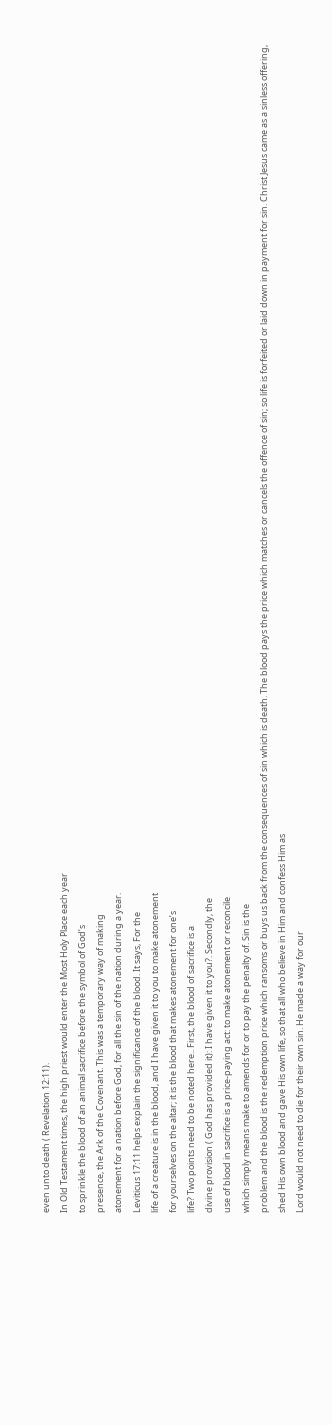even unto death ( Revelation 12:11).
In Old Testament times, the high priest would enter the Most Holy Place each year
to sprinkle the blood of an animal sacrifice before the symbol of God’s
presence, the Ark of the Covenant. This was a temporary way of making
atonement for a nation before God, for all the sin of the nation during a year.
Leviticus 17:11 helps explain the significance of the blood. It says, For the
life of a creature is in the blood, and I have given it to you to make atonement
for yourselves on the altar; it is the blood that makes atonement for one’s
life? Two points need to be noted here.. First, the blood of sacrifice is a
divine provision ( God has provided it): I have given it to you?. Secondly, the
use of blood in sacrifice is a price-paying act: to make atonement or reconcile
which simply means make to amends for or to pay the penalty of. Sin is the
problem and the blood is the redemption price which ransoms or buys us back from the consequences of sin which is death. The blood pays the price which matches or cancels the offence of sin; so life is forfeited or laid down in payment for sin. Christ Jesus came as a sinless offering, shed His own blood and gave His own life, so that all who believe in Him and confess Him as
Lord would not need to die for their own sin. He made a way for our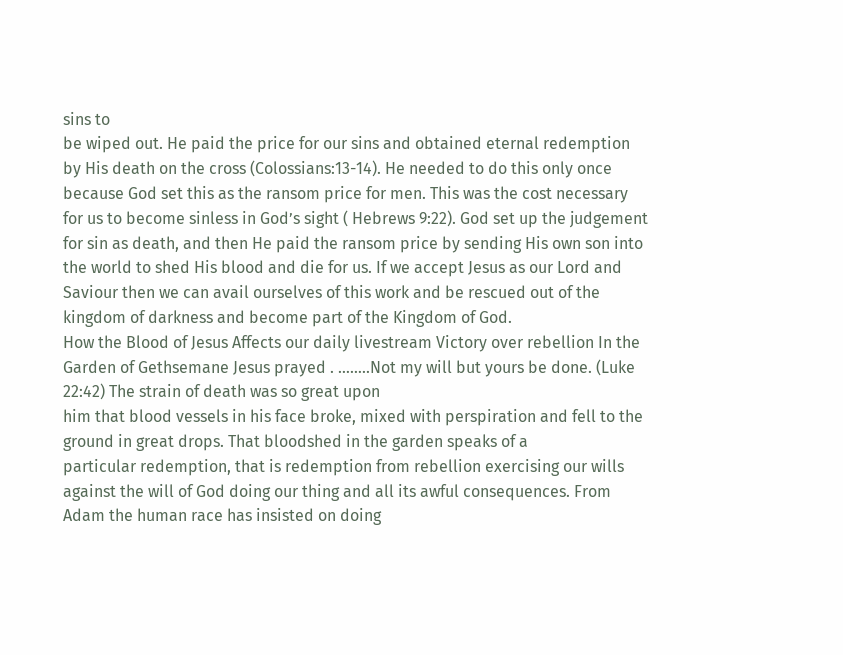sins to
be wiped out. He paid the price for our sins and obtained eternal redemption
by His death on the cross (Colossians:13-14). He needed to do this only once because God set this as the ransom price for men. This was the cost necessary for us to become sinless in God’s sight ( Hebrews 9:22). God set up the judgement for sin as death, and then He paid the ransom price by sending His own son into the world to shed His blood and die for us. If we accept Jesus as our Lord and Saviour then we can avail ourselves of this work and be rescued out of the kingdom of darkness and become part of the Kingdom of God.
How the Blood of Jesus Affects our daily livestream Victory over rebellion In the Garden of Gethsemane Jesus prayed . ……..Not my will but yours be done. (Luke 22:42) The strain of death was so great upon
him that blood vessels in his face broke, mixed with perspiration and fell to the ground in great drops. That bloodshed in the garden speaks of a
particular redemption, that is redemption from rebellion exercising our wills against the will of God doing our thing and all its awful consequences. From Adam the human race has insisted on doing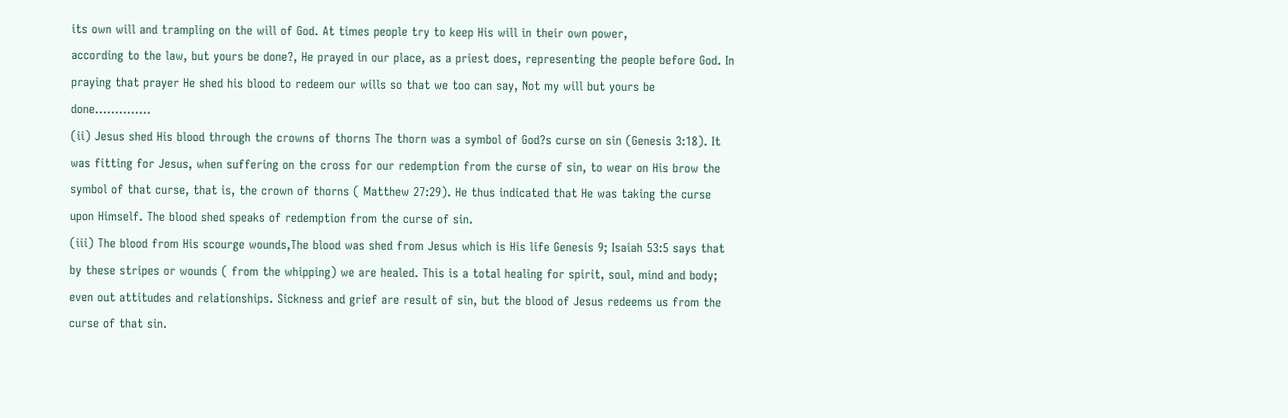its own will and trampling on the will of God. At times people try to keep His will in their own power,
according to the law, but yours be done?, He prayed in our place, as a priest does, representing the people before God. In praying that prayer He shed his blood to redeem our wills so that we too can say, Not my will but yours be done…………..
(ii) Jesus shed His blood through the crowns of thorns The thorn was a symbol of God?s curse on sin (Genesis 3:18). It was fitting for Jesus, when suffering on the cross for our redemption from the curse of sin, to wear on His brow the
symbol of that curse, that is, the crown of thorns ( Matthew 27:29). He thus indicated that He was taking the curse upon Himself. The blood shed speaks of redemption from the curse of sin.
(iii) The blood from His scourge wounds,The blood was shed from Jesus which is His life Genesis 9; Isaiah 53:5 says that by these stripes or wounds ( from the whipping) we are healed. This is a total healing for spirit, soul, mind and body; even out attitudes and relationships. Sickness and grief are result of sin, but the blood of Jesus redeems us from the curse of that sin.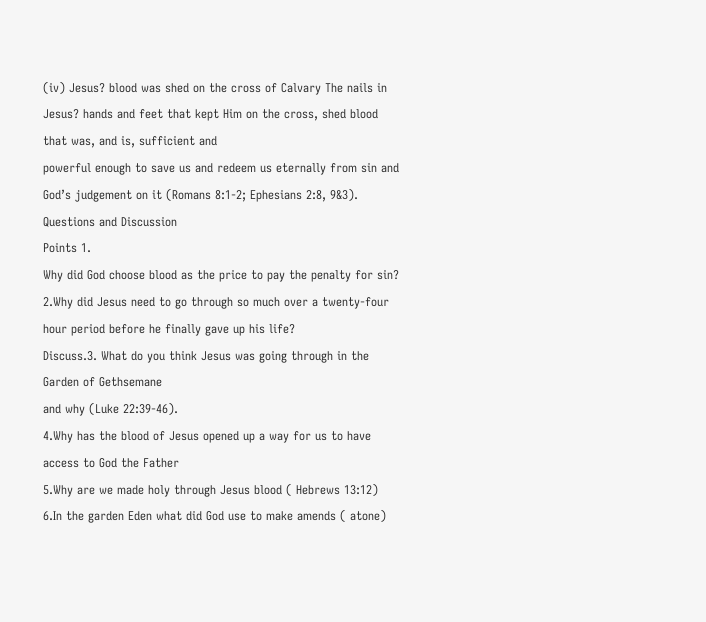(iv) Jesus? blood was shed on the cross of Calvary The nails in Jesus? hands and feet that kept Him on the cross, shed blood that was, and is, sufficient and
powerful enough to save us and redeem us eternally from sin and God’s judgement on it (Romans 8:1-2; Ephesians 2:8, 9&3).
Questions and Discussion
Points 1.
Why did God choose blood as the price to pay the penalty for sin?
2.Why did Jesus need to go through so much over a twenty-four hour period before he finally gave up his life?
Discuss.3. What do you think Jesus was going through in the Garden of Gethsemane
and why (Luke 22:39-46).
4.Why has the blood of Jesus opened up a way for us to have access to God the Father
5.Why are we made holy through Jesus blood ( Hebrews 13:12)
6.In the garden Eden what did God use to make amends ( atone)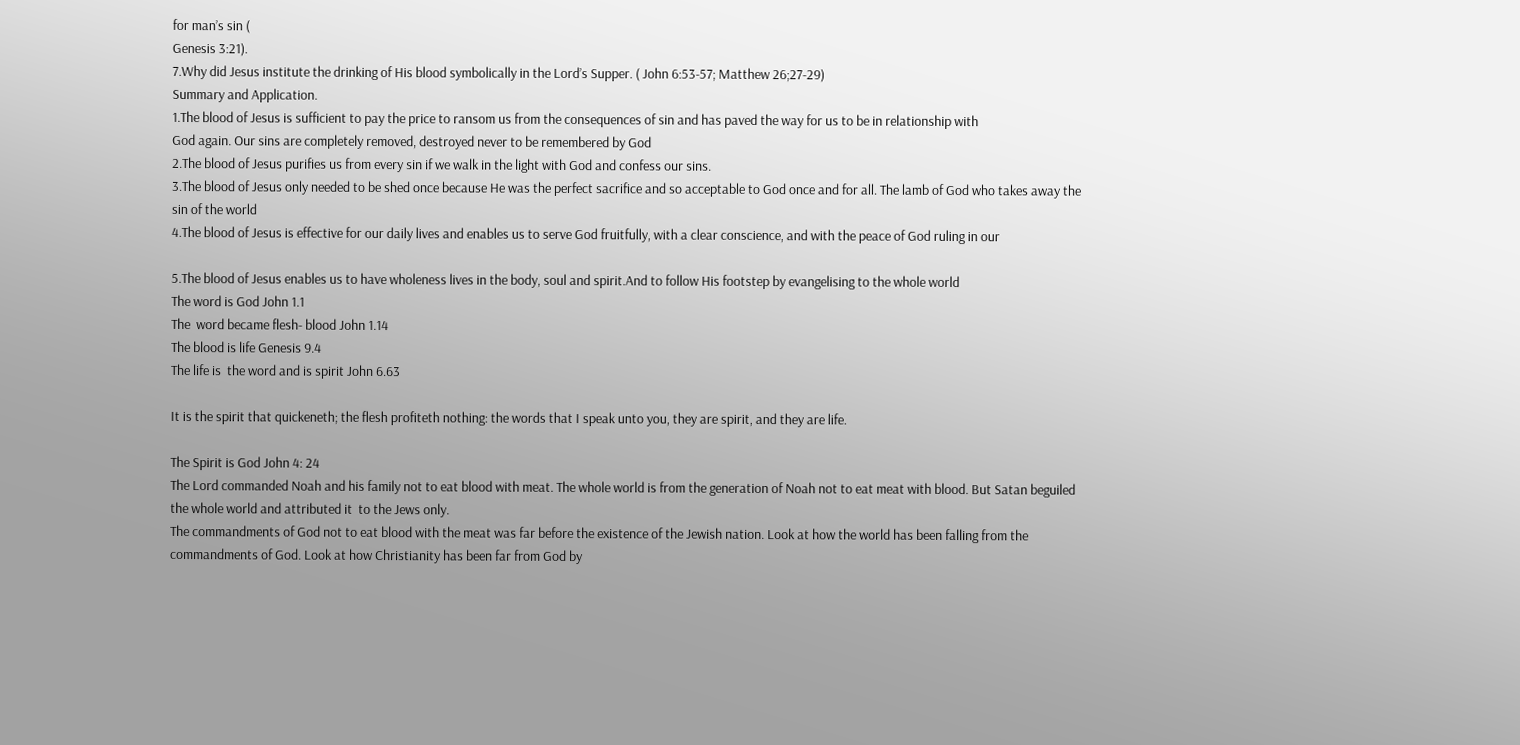for man’s sin (
Genesis 3:21).
7.Why did Jesus institute the drinking of His blood symbolically in the Lord’s Supper. ( John 6:53-57; Matthew 26;27-29)
Summary and Application.
1.The blood of Jesus is sufficient to pay the price to ransom us from the consequences of sin and has paved the way for us to be in relationship with
God again. Our sins are completely removed, destroyed never to be remembered by God
2.The blood of Jesus purifies us from every sin if we walk in the light with God and confess our sins.
3.The blood of Jesus only needed to be shed once because He was the perfect sacrifice and so acceptable to God once and for all. The lamb of God who takes away the sin of the world
4.The blood of Jesus is effective for our daily lives and enables us to serve God fruitfully, with a clear conscience, and with the peace of God ruling in our

5.The blood of Jesus enables us to have wholeness lives in the body, soul and spirit.And to follow His footstep by evangelising to the whole world
The word is God John 1.1
The  word became flesh- blood John 1.14
The blood is life Genesis 9.4
The life is  the word and is spirit John 6.63

It is the spirit that quickeneth; the flesh profiteth nothing: the words that I speak unto you, they are spirit, and they are life.

The Spirit is God John 4: 24
The Lord commanded Noah and his family not to eat blood with meat. The whole world is from the generation of Noah not to eat meat with blood. But Satan beguiled the whole world and attributed it  to the Jews only.
The commandments of God not to eat blood with the meat was far before the existence of the Jewish nation. Look at how the world has been falling from the commandments of God. Look at how Christianity has been far from God by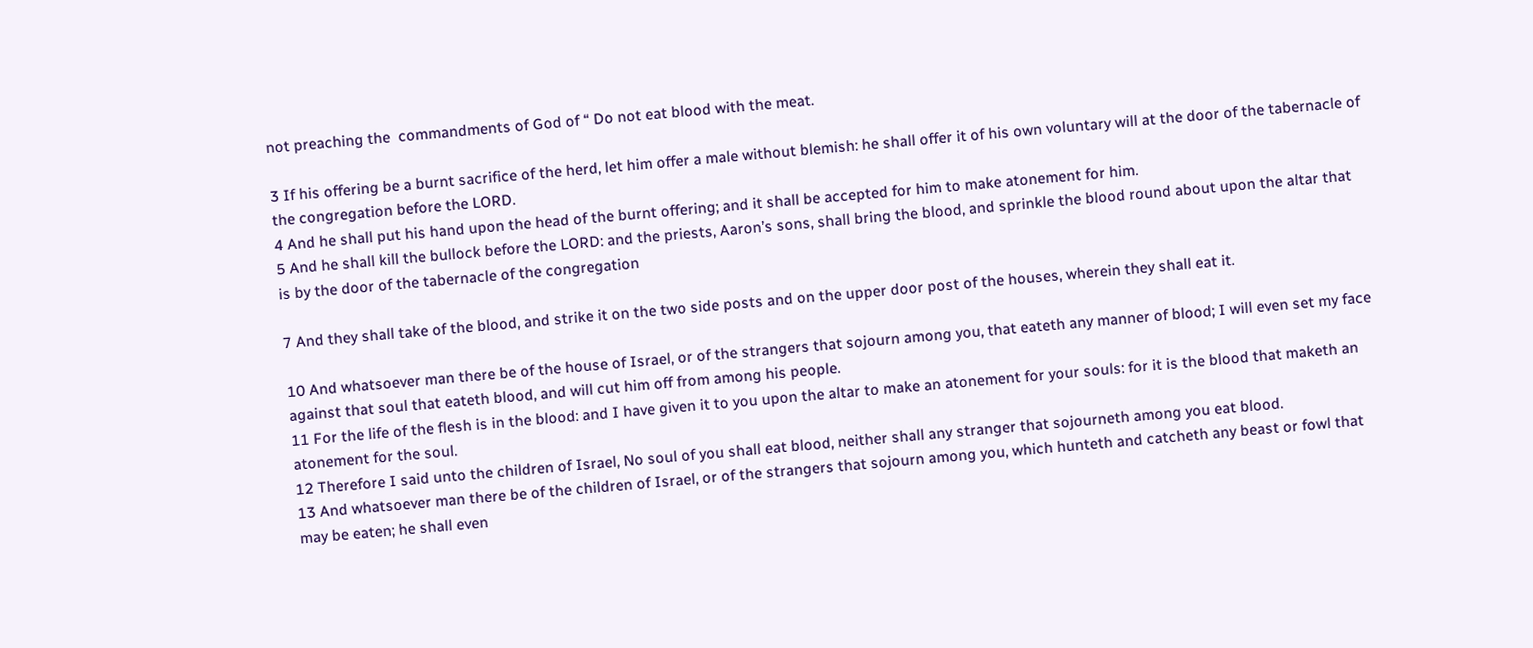not preaching the  commandments of God of “ Do not eat blood with the meat.

3 If his offering be a burnt sacrifice of the herd, let him offer a male without blemish: he shall offer it of his own voluntary will at the door of the tabernacle of the congregation before the LORD.
4 And he shall put his hand upon the head of the burnt offering; and it shall be accepted for him to make atonement for him.
5 And he shall kill the bullock before the LORD: and the priests, Aaron’s sons, shall bring the blood, and sprinkle the blood round about upon the altar that is by the door of the tabernacle of the congregation

7 And they shall take of the blood, and strike it on the two side posts and on the upper door post of the houses, wherein they shall eat it.

10 And whatsoever man there be of the house of Israel, or of the strangers that sojourn among you, that eateth any manner of blood; I will even set my face against that soul that eateth blood, and will cut him off from among his people.
11 For the life of the flesh is in the blood: and I have given it to you upon the altar to make an atonement for your souls: for it is the blood that maketh an atonement for the soul.
12 Therefore I said unto the children of Israel, No soul of you shall eat blood, neither shall any stranger that sojourneth among you eat blood.
13 And whatsoever man there be of the children of Israel, or of the strangers that sojourn among you, which hunteth and catcheth any beast or fowl that may be eaten; he shall even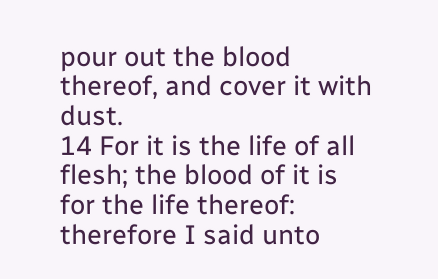pour out the blood thereof, and cover it with dust.
14 For it is the life of all flesh; the blood of it is for the life thereof: therefore I said unto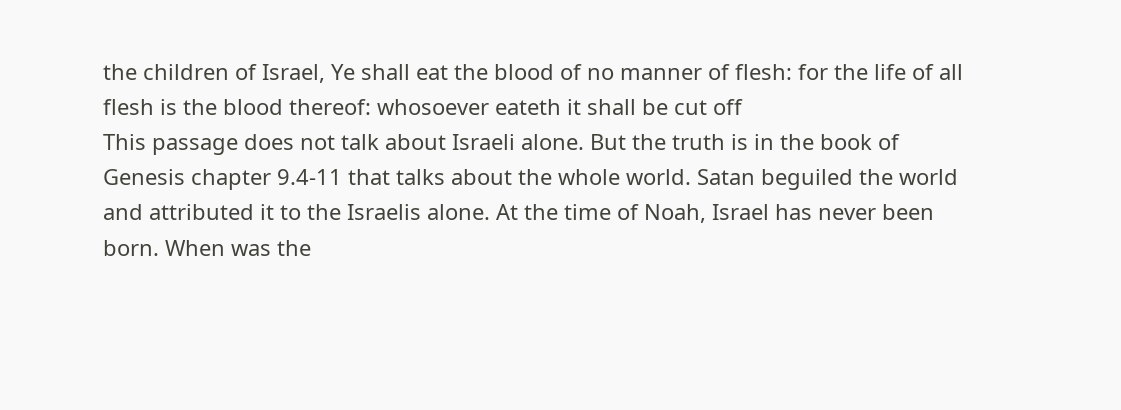the children of Israel, Ye shall eat the blood of no manner of flesh: for the life of all flesh is the blood thereof: whosoever eateth it shall be cut off
This passage does not talk about Israeli alone. But the truth is in the book of Genesis chapter 9.4-11 that talks about the whole world. Satan beguiled the world and attributed it to the Israelis alone. At the time of Noah, Israel has never been born. When was the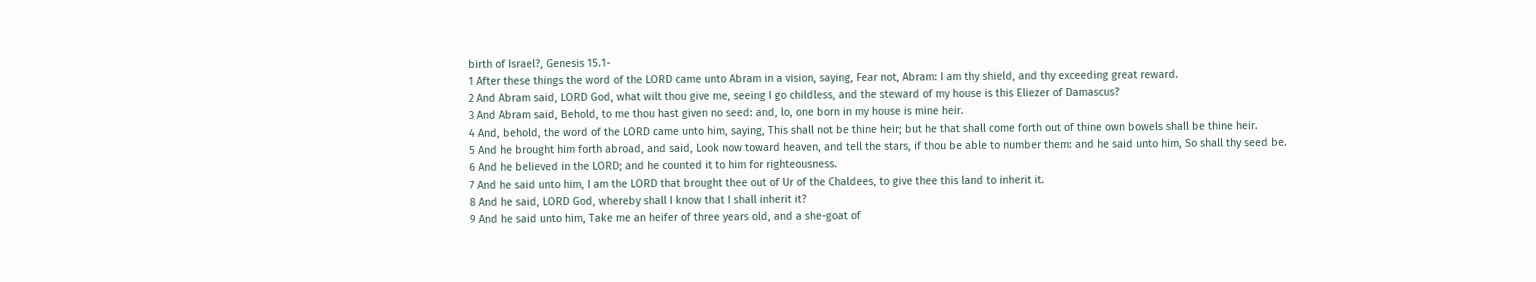birth of Israel?, Genesis 15.1-
1 After these things the word of the LORD came unto Abram in a vision, saying, Fear not, Abram: I am thy shield, and thy exceeding great reward.
2 And Abram said, LORD God, what wilt thou give me, seeing I go childless, and the steward of my house is this Eliezer of Damascus?
3 And Abram said, Behold, to me thou hast given no seed: and, lo, one born in my house is mine heir.
4 And, behold, the word of the LORD came unto him, saying, This shall not be thine heir; but he that shall come forth out of thine own bowels shall be thine heir.
5 And he brought him forth abroad, and said, Look now toward heaven, and tell the stars, if thou be able to number them: and he said unto him, So shall thy seed be.
6 And he believed in the LORD; and he counted it to him for righteousness.
7 And he said unto him, I am the LORD that brought thee out of Ur of the Chaldees, to give thee this land to inherit it.
8 And he said, LORD God, whereby shall I know that I shall inherit it?
9 And he said unto him, Take me an heifer of three years old, and a she-goat of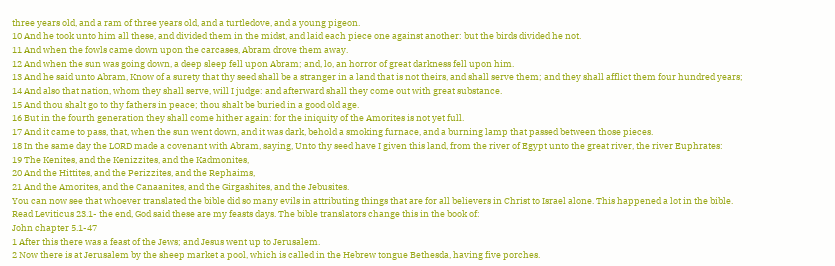three years old, and a ram of three years old, and a turtledove, and a young pigeon.
10 And he took unto him all these, and divided them in the midst, and laid each piece one against another: but the birds divided he not.
11 And when the fowls came down upon the carcases, Abram drove them away.
12 And when the sun was going down, a deep sleep fell upon Abram; and, lo, an horror of great darkness fell upon him.
13 And he said unto Abram, Know of a surety that thy seed shall be a stranger in a land that is not theirs, and shall serve them; and they shall afflict them four hundred years;
14 And also that nation, whom they shall serve, will I judge: and afterward shall they come out with great substance.
15 And thou shalt go to thy fathers in peace; thou shalt be buried in a good old age.
16 But in the fourth generation they shall come hither again: for the iniquity of the Amorites is not yet full.
17 And it came to pass, that, when the sun went down, and it was dark, behold a smoking furnace, and a burning lamp that passed between those pieces.
18 In the same day the LORD made a covenant with Abram, saying, Unto thy seed have I given this land, from the river of Egypt unto the great river, the river Euphrates:
19 The Kenites, and the Kenizzites, and the Kadmonites,
20 And the Hittites, and the Perizzites, and the Rephaims,
21 And the Amorites, and the Canaanites, and the Girgashites, and the Jebusites.
You can now see that whoever translated the bible did so many evils in attributing things that are for all believers in Christ to Israel alone. This happened a lot in the bible. Read Leviticus 23.1- the end, God said these are my feasts days. The bible translators change this in the book of:
John chapter 5.1-47
1 After this there was a feast of the Jews; and Jesus went up to Jerusalem.
2 Now there is at Jerusalem by the sheep market a pool, which is called in the Hebrew tongue Bethesda, having five porches.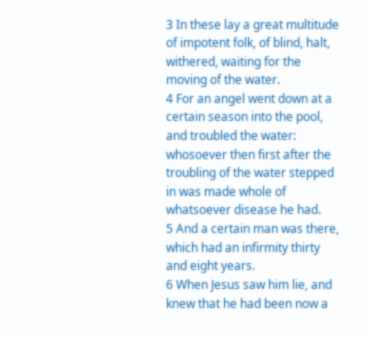3 In these lay a great multitude of impotent folk, of blind, halt, withered, waiting for the moving of the water.
4 For an angel went down at a certain season into the pool, and troubled the water: whosoever then first after the troubling of the water stepped in was made whole of whatsoever disease he had.
5 And a certain man was there, which had an infirmity thirty and eight years.
6 When Jesus saw him lie, and knew that he had been now a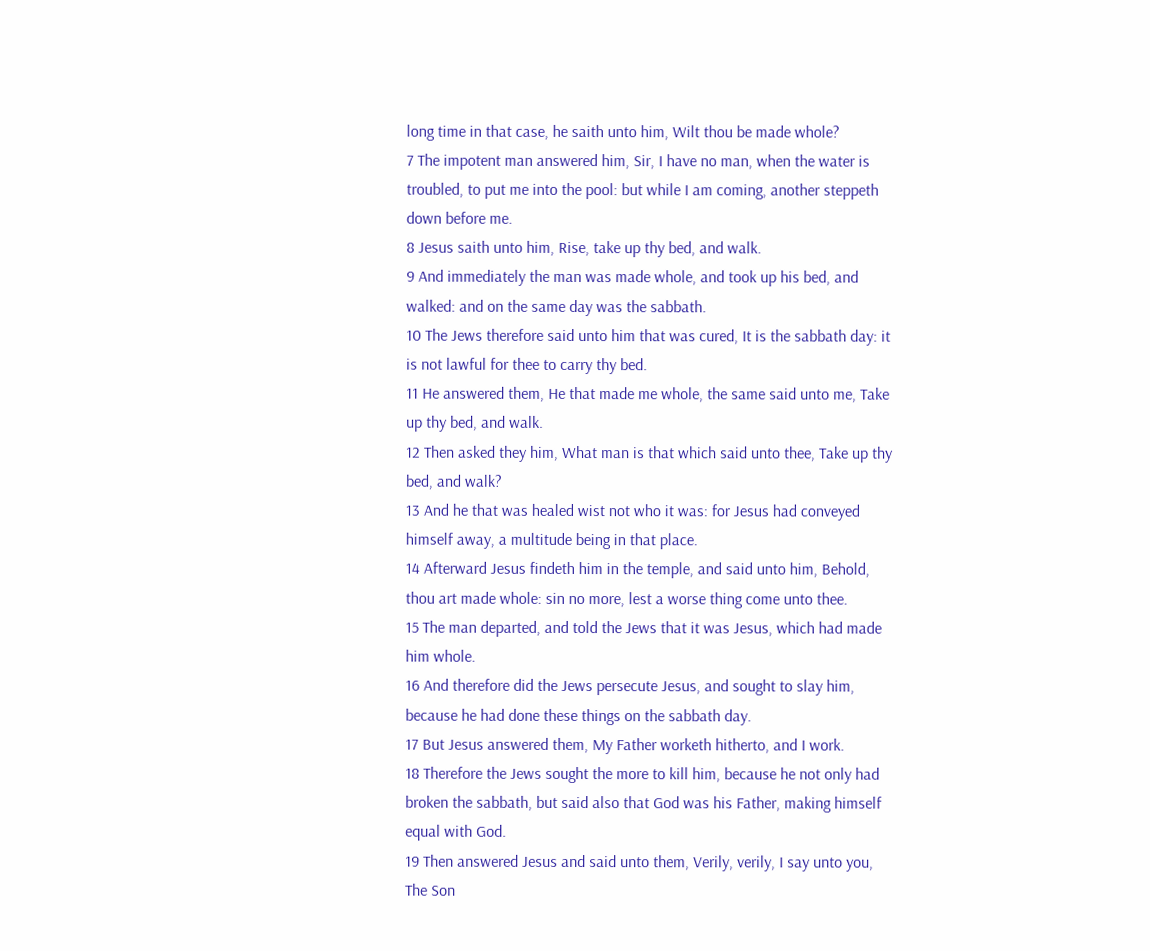long time in that case, he saith unto him, Wilt thou be made whole?
7 The impotent man answered him, Sir, I have no man, when the water is troubled, to put me into the pool: but while I am coming, another steppeth down before me.
8 Jesus saith unto him, Rise, take up thy bed, and walk.
9 And immediately the man was made whole, and took up his bed, and walked: and on the same day was the sabbath.
10 The Jews therefore said unto him that was cured, It is the sabbath day: it is not lawful for thee to carry thy bed.
11 He answered them, He that made me whole, the same said unto me, Take up thy bed, and walk.
12 Then asked they him, What man is that which said unto thee, Take up thy bed, and walk?
13 And he that was healed wist not who it was: for Jesus had conveyed himself away, a multitude being in that place.
14 Afterward Jesus findeth him in the temple, and said unto him, Behold, thou art made whole: sin no more, lest a worse thing come unto thee.
15 The man departed, and told the Jews that it was Jesus, which had made him whole.
16 And therefore did the Jews persecute Jesus, and sought to slay him, because he had done these things on the sabbath day.
17 But Jesus answered them, My Father worketh hitherto, and I work.
18 Therefore the Jews sought the more to kill him, because he not only had broken the sabbath, but said also that God was his Father, making himself equal with God.
19 Then answered Jesus and said unto them, Verily, verily, I say unto you, The Son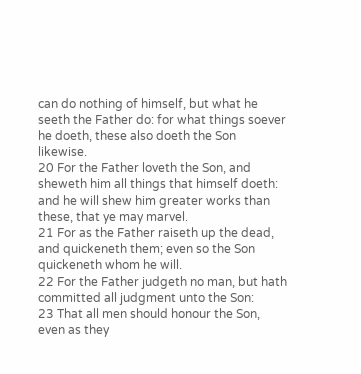can do nothing of himself, but what he seeth the Father do: for what things soever he doeth, these also doeth the Son likewise.
20 For the Father loveth the Son, and sheweth him all things that himself doeth: and he will shew him greater works than these, that ye may marvel.
21 For as the Father raiseth up the dead, and quickeneth them; even so the Son quickeneth whom he will.
22 For the Father judgeth no man, but hath committed all judgment unto the Son:
23 That all men should honour the Son, even as they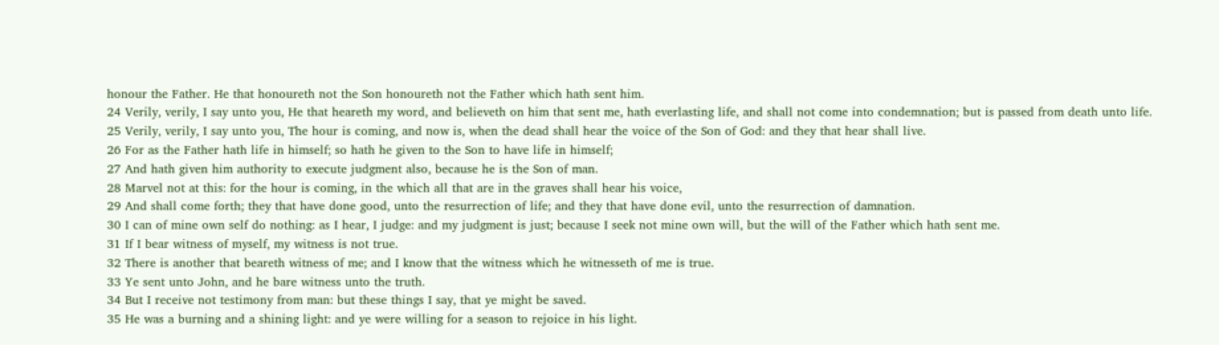honour the Father. He that honoureth not the Son honoureth not the Father which hath sent him.
24 Verily, verily, I say unto you, He that heareth my word, and believeth on him that sent me, hath everlasting life, and shall not come into condemnation; but is passed from death unto life.
25 Verily, verily, I say unto you, The hour is coming, and now is, when the dead shall hear the voice of the Son of God: and they that hear shall live.
26 For as the Father hath life in himself; so hath he given to the Son to have life in himself;
27 And hath given him authority to execute judgment also, because he is the Son of man.
28 Marvel not at this: for the hour is coming, in the which all that are in the graves shall hear his voice,
29 And shall come forth; they that have done good, unto the resurrection of life; and they that have done evil, unto the resurrection of damnation.
30 I can of mine own self do nothing: as I hear, I judge: and my judgment is just; because I seek not mine own will, but the will of the Father which hath sent me.
31 If I bear witness of myself, my witness is not true.
32 There is another that beareth witness of me; and I know that the witness which he witnesseth of me is true.
33 Ye sent unto John, and he bare witness unto the truth.
34 But I receive not testimony from man: but these things I say, that ye might be saved.
35 He was a burning and a shining light: and ye were willing for a season to rejoice in his light.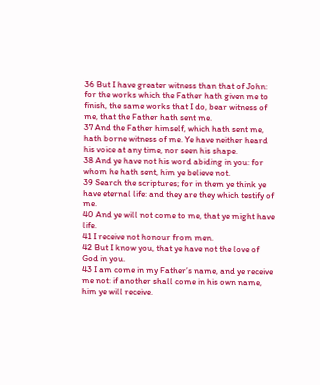36 But I have greater witness than that of John: for the works which the Father hath given me to finish, the same works that I do, bear witness of me, that the Father hath sent me.
37 And the Father himself, which hath sent me, hath borne witness of me. Ye have neither heard his voice at any time, nor seen his shape.
38 And ye have not his word abiding in you: for whom he hath sent, him ye believe not.
39 Search the scriptures; for in them ye think ye have eternal life: and they are they which testify of me.
40 And ye will not come to me, that ye might have life.
41 I receive not honour from men.
42 But I know you, that ye have not the love of God in you.
43 I am come in my Father’s name, and ye receive me not: if another shall come in his own name, him ye will receive.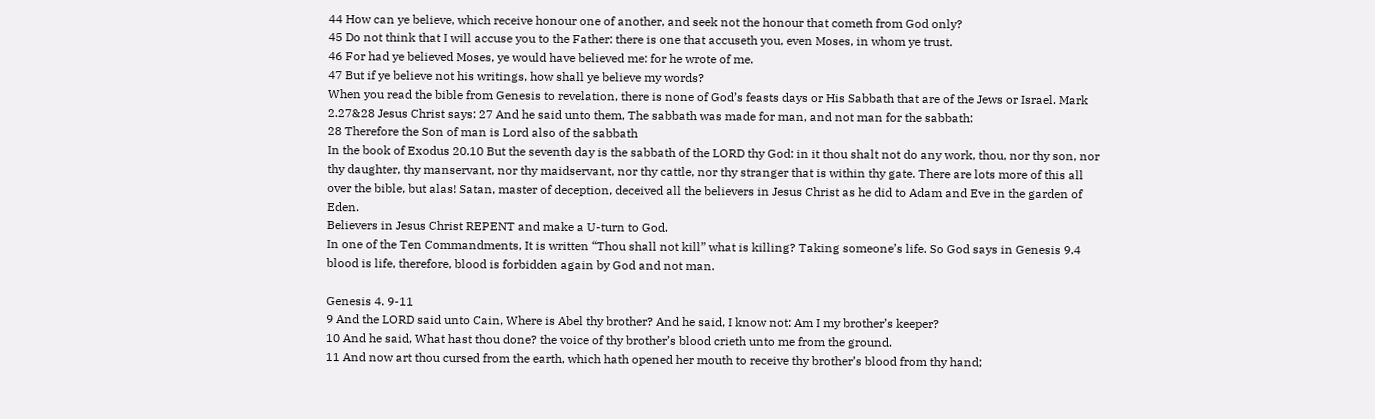44 How can ye believe, which receive honour one of another, and seek not the honour that cometh from God only?
45 Do not think that I will accuse you to the Father: there is one that accuseth you, even Moses, in whom ye trust.
46 For had ye believed Moses, ye would have believed me: for he wrote of me.
47 But if ye believe not his writings, how shall ye believe my words?
When you read the bible from Genesis to revelation, there is none of God’s feasts days or His Sabbath that are of the Jews or Israel. Mark 2.27&28 Jesus Christ says: 27 And he said unto them, The sabbath was made for man, and not man for the sabbath:
28 Therefore the Son of man is Lord also of the sabbath
In the book of Exodus 20.10 But the seventh day is the sabbath of the LORD thy God: in it thou shalt not do any work, thou, nor thy son, nor thy daughter, thy manservant, nor thy maidservant, nor thy cattle, nor thy stranger that is within thy gate. There are lots more of this all over the bible, but alas! Satan, master of deception, deceived all the believers in Jesus Christ as he did to Adam and Eve in the garden of Eden.
Believers in Jesus Christ REPENT and make a U-turn to God.
In one of the Ten Commandments, It is written “Thou shall not kill” what is killing? Taking someone’s life. So God says in Genesis 9.4 blood is life, therefore, blood is forbidden again by God and not man.

Genesis 4. 9-11
9 And the LORD said unto Cain, Where is Abel thy brother? And he said, I know not: Am I my brother’s keeper?
10 And he said, What hast thou done? the voice of thy brother’s blood crieth unto me from the ground.
11 And now art thou cursed from the earth, which hath opened her mouth to receive thy brother’s blood from thy hand;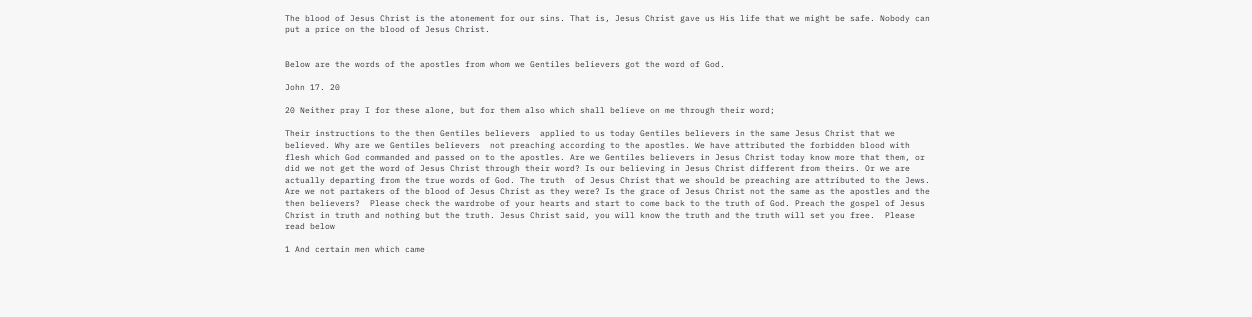The blood of Jesus Christ is the atonement for our sins. That is, Jesus Christ gave us His life that we might be safe. Nobody can put a price on the blood of Jesus Christ.


Below are the words of the apostles from whom we Gentiles believers got the word of God.

John 17. 20

20 Neither pray I for these alone, but for them also which shall believe on me through their word;

Their instructions to the then Gentiles believers  applied to us today Gentiles believers in the same Jesus Christ that we believed. Why are we Gentiles believers  not preaching according to the apostles. We have attributed the forbidden blood with flesh which God commanded and passed on to the apostles. Are we Gentiles believers in Jesus Christ today know more that them, or did we not get the word of Jesus Christ through their word? Is our believing in Jesus Christ different from theirs. Or we are actually departing from the true words of God. The truth  of Jesus Christ that we should be preaching are attributed to the Jews. Are we not partakers of the blood of Jesus Christ as they were? Is the grace of Jesus Christ not the same as the apostles and the then believers?  Please check the wardrobe of your hearts and start to come back to the truth of God. Preach the gospel of Jesus Christ in truth and nothing but the truth. Jesus Christ said, you will know the truth and the truth will set you free.  Please read below

1 And certain men which came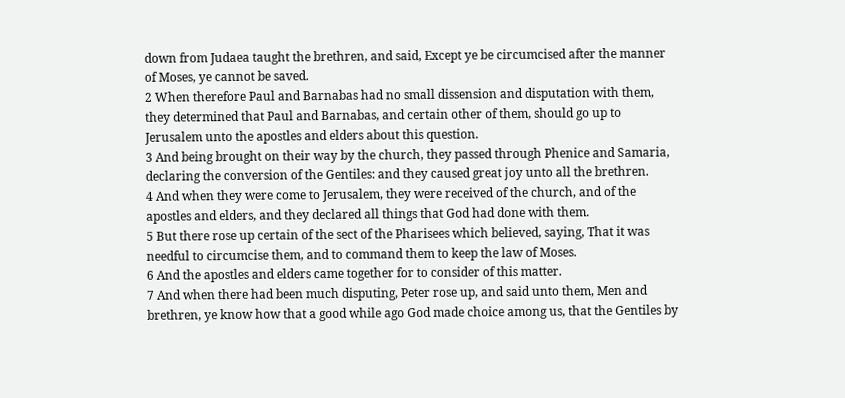down from Judaea taught the brethren, and said, Except ye be circumcised after the manner of Moses, ye cannot be saved.
2 When therefore Paul and Barnabas had no small dissension and disputation with them, they determined that Paul and Barnabas, and certain other of them, should go up to Jerusalem unto the apostles and elders about this question.
3 And being brought on their way by the church, they passed through Phenice and Samaria, declaring the conversion of the Gentiles: and they caused great joy unto all the brethren.
4 And when they were come to Jerusalem, they were received of the church, and of the apostles and elders, and they declared all things that God had done with them.
5 But there rose up certain of the sect of the Pharisees which believed, saying, That it was needful to circumcise them, and to command them to keep the law of Moses.
6 And the apostles and elders came together for to consider of this matter.
7 And when there had been much disputing, Peter rose up, and said unto them, Men and brethren, ye know how that a good while ago God made choice among us, that the Gentiles by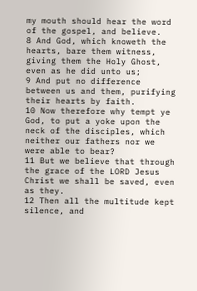my mouth should hear the word of the gospel, and believe.
8 And God, which knoweth the hearts, bare them witness, giving them the Holy Ghost, even as he did unto us;
9 And put no difference between us and them, purifying their hearts by faith.
10 Now therefore why tempt ye God, to put a yoke upon the neck of the disciples, which neither our fathers nor we were able to bear?
11 But we believe that through the grace of the LORD Jesus Christ we shall be saved, even as they.
12 Then all the multitude kept silence, and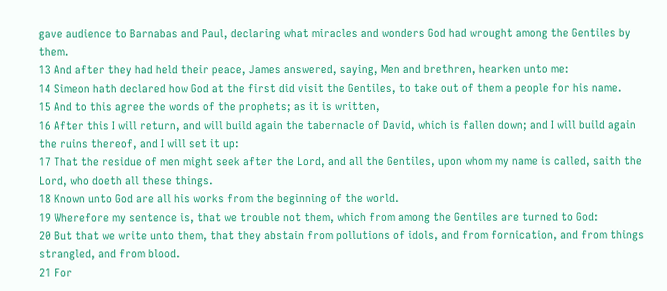gave audience to Barnabas and Paul, declaring what miracles and wonders God had wrought among the Gentiles by them.
13 And after they had held their peace, James answered, saying, Men and brethren, hearken unto me:
14 Simeon hath declared how God at the first did visit the Gentiles, to take out of them a people for his name.
15 And to this agree the words of the prophets; as it is written,
16 After this I will return, and will build again the tabernacle of David, which is fallen down; and I will build again the ruins thereof, and I will set it up:
17 That the residue of men might seek after the Lord, and all the Gentiles, upon whom my name is called, saith the Lord, who doeth all these things.
18 Known unto God are all his works from the beginning of the world.
19 Wherefore my sentence is, that we trouble not them, which from among the Gentiles are turned to God:
20 But that we write unto them, that they abstain from pollutions of idols, and from fornication, and from things strangled, and from blood.
21 For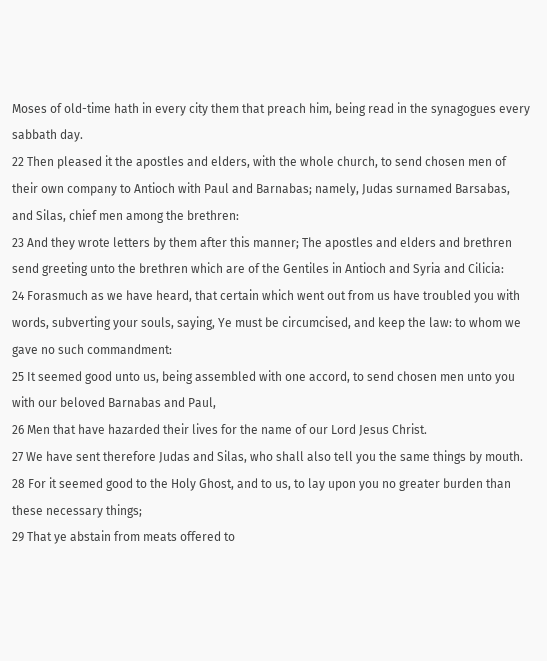Moses of old-time hath in every city them that preach him, being read in the synagogues every sabbath day.
22 Then pleased it the apostles and elders, with the whole church, to send chosen men of their own company to Antioch with Paul and Barnabas; namely, Judas surnamed Barsabas, and Silas, chief men among the brethren:
23 And they wrote letters by them after this manner; The apostles and elders and brethren send greeting unto the brethren which are of the Gentiles in Antioch and Syria and Cilicia:
24 Forasmuch as we have heard, that certain which went out from us have troubled you with words, subverting your souls, saying, Ye must be circumcised, and keep the law: to whom we gave no such commandment:
25 It seemed good unto us, being assembled with one accord, to send chosen men unto you with our beloved Barnabas and Paul,
26 Men that have hazarded their lives for the name of our Lord Jesus Christ.
27 We have sent therefore Judas and Silas, who shall also tell you the same things by mouth.
28 For it seemed good to the Holy Ghost, and to us, to lay upon you no greater burden than these necessary things;
29 That ye abstain from meats offered to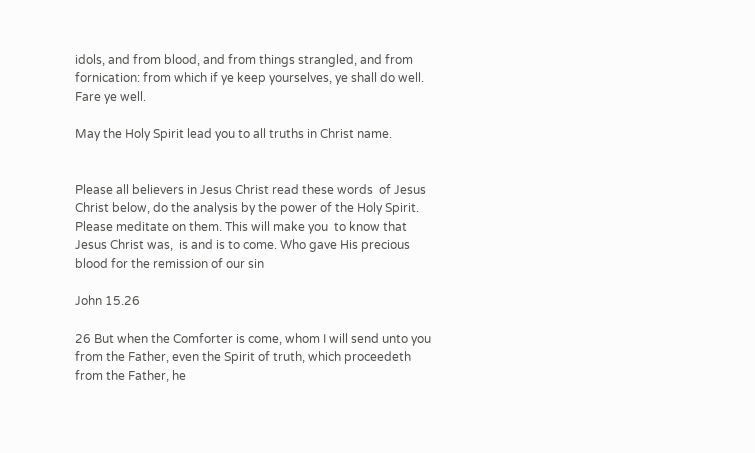idols, and from blood, and from things strangled, and from fornication: from which if ye keep yourselves, ye shall do well. Fare ye well.

May the Holy Spirit lead you to all truths in Christ name.


Please all believers in Jesus Christ read these words  of Jesus Christ below, do the analysis by the power of the Holy Spirit. Please meditate on them. This will make you  to know that Jesus Christ was,  is and is to come. Who gave His precious blood for the remission of our sin

John 15.26

26 But when the Comforter is come, whom I will send unto you from the Father, even the Spirit of truth, which proceedeth from the Father, he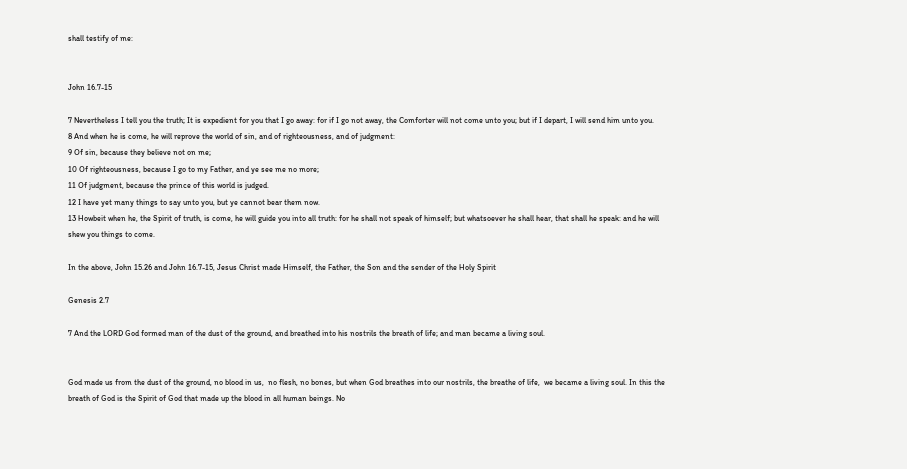shall testify of me:


John 16.7-15

7 Nevertheless I tell you the truth; It is expedient for you that I go away: for if I go not away, the Comforter will not come unto you; but if I depart, I will send him unto you.
8 And when he is come, he will reprove the world of sin, and of righteousness, and of judgment:
9 Of sin, because they believe not on me;
10 Of righteousness, because I go to my Father, and ye see me no more;
11 Of judgment, because the prince of this world is judged.
12 I have yet many things to say unto you, but ye cannot bear them now.
13 Howbeit when he, the Spirit of truth, is come, he will guide you into all truth: for he shall not speak of himself; but whatsoever he shall hear, that shall he speak: and he will shew you things to come.

In the above, John 15.26 and John 16.7-15, Jesus Christ made Himself, the Father, the Son and the sender of the Holy Spirit

Genesis 2.7

7 And the LORD God formed man of the dust of the ground, and breathed into his nostrils the breath of life; and man became a living soul.


God made us from the dust of the ground, no blood in us,  no flesh, no bones, but when God breathes into our nostrils, the breathe of life,  we became a living soul. In this the breath of God is the Spirit of God that made up the blood in all human beings. No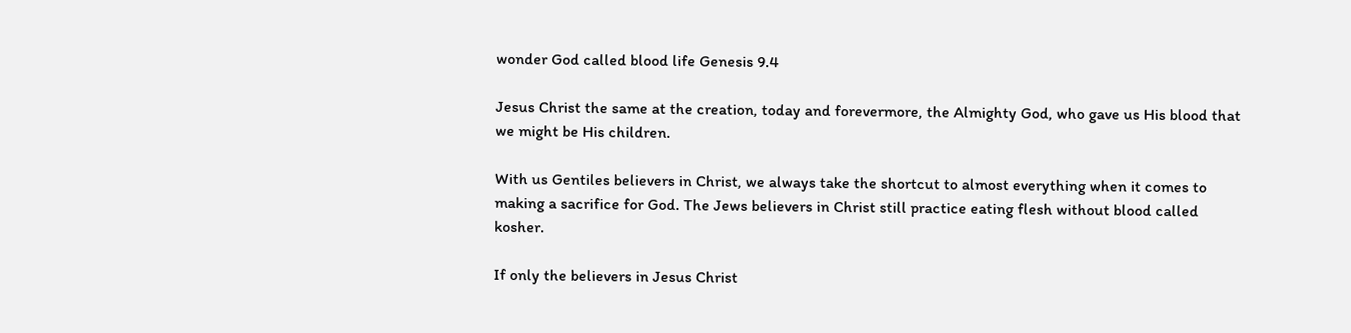wonder God called blood life Genesis 9.4

Jesus Christ the same at the creation, today and forevermore, the Almighty God, who gave us His blood that we might be His children.

With us Gentiles believers in Christ, we always take the shortcut to almost everything when it comes to making a sacrifice for God. The Jews believers in Christ still practice eating flesh without blood called kosher.

If only the believers in Jesus Christ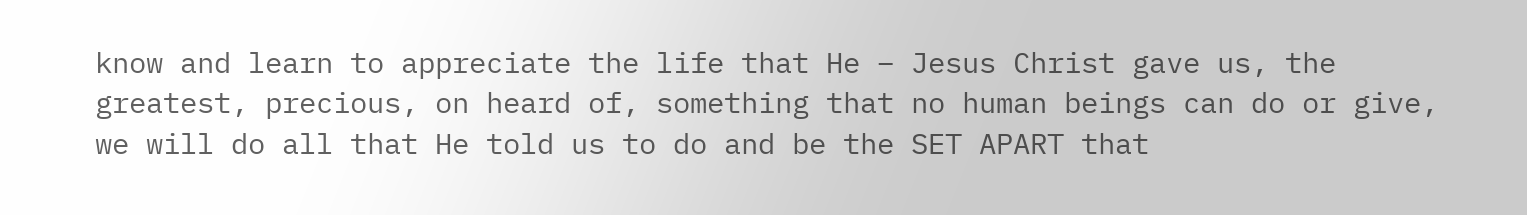know and learn to appreciate the life that He – Jesus Christ gave us, the greatest, precious, on heard of, something that no human beings can do or give, we will do all that He told us to do and be the SET APART that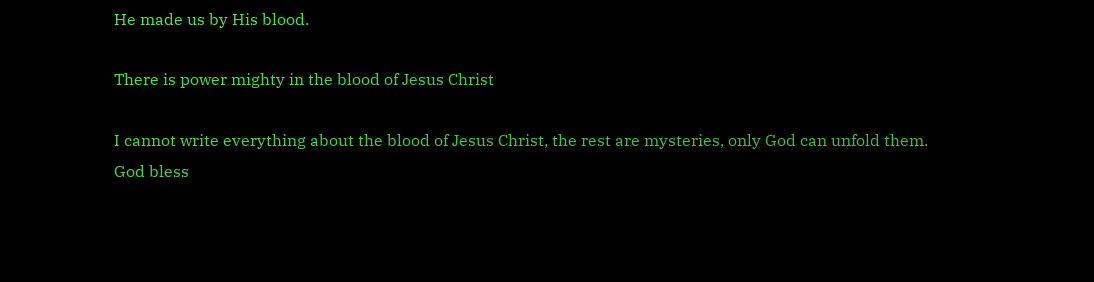He made us by His blood.

There is power mighty in the blood of Jesus Christ

I cannot write everything about the blood of Jesus Christ, the rest are mysteries, only God can unfold them.
God bless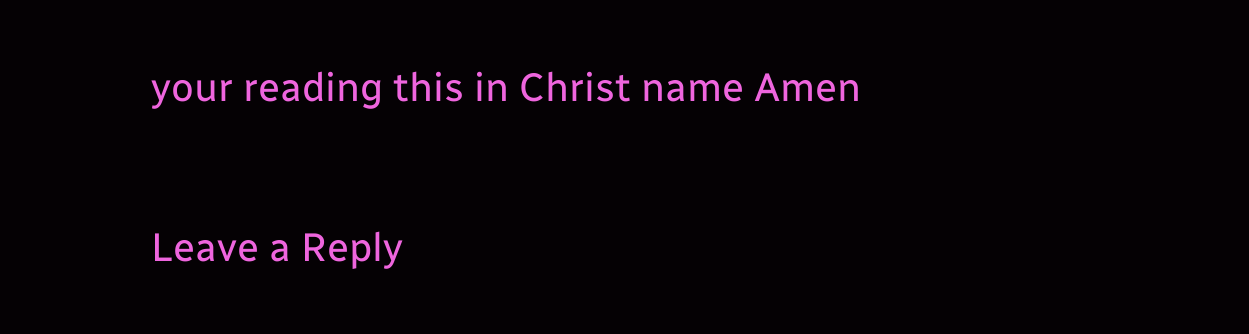your reading this in Christ name Amen

Leave a Reply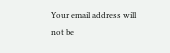Your email address will not be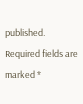published. Required fields are marked *